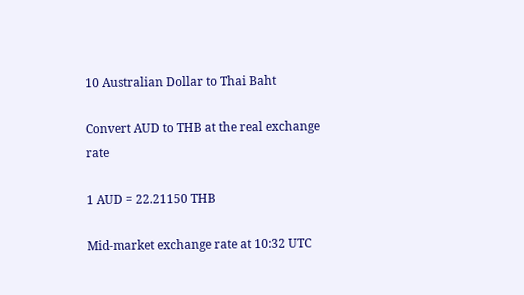10 Australian Dollar to Thai Baht

Convert AUD to THB at the real exchange rate

1 AUD = 22.21150 THB

Mid-market exchange rate at 10:32 UTC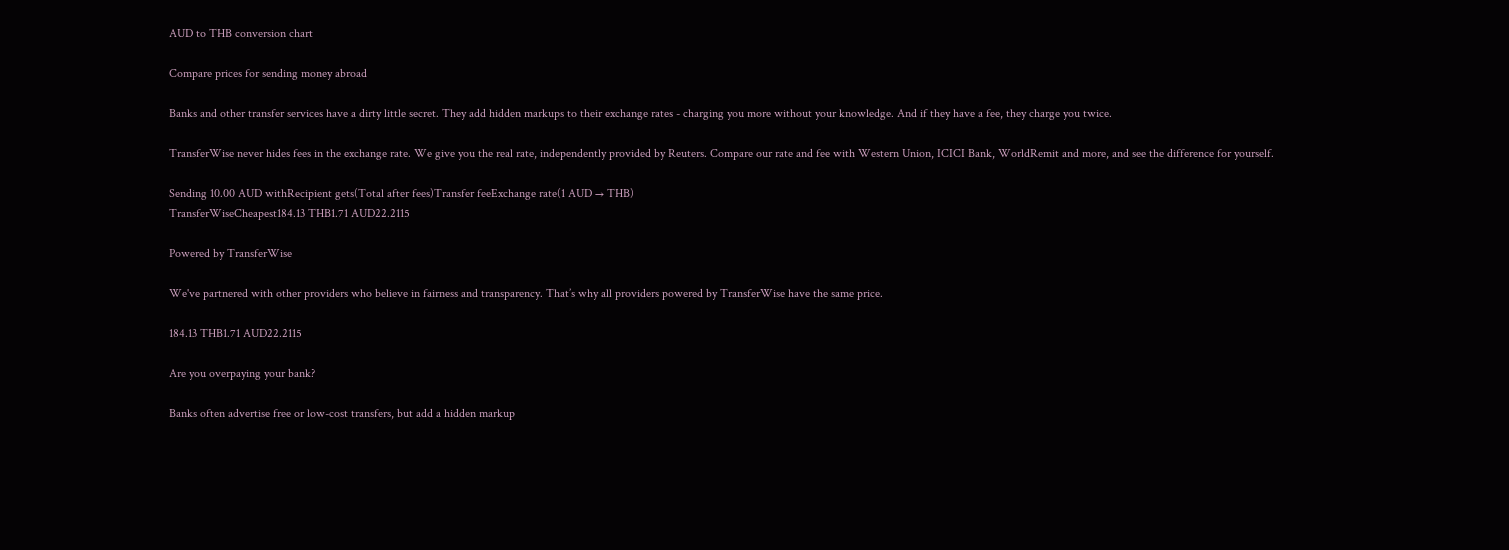AUD to THB conversion chart

Compare prices for sending money abroad

Banks and other transfer services have a dirty little secret. They add hidden markups to their exchange rates - charging you more without your knowledge. And if they have a fee, they charge you twice.

TransferWise never hides fees in the exchange rate. We give you the real rate, independently provided by Reuters. Compare our rate and fee with Western Union, ICICI Bank, WorldRemit and more, and see the difference for yourself.

Sending 10.00 AUD withRecipient gets(Total after fees)Transfer feeExchange rate(1 AUD → THB)
TransferWiseCheapest184.13 THB1.71 AUD22.2115

Powered by TransferWise

We've partnered with other providers who believe in fairness and transparency. That’s why all providers powered by TransferWise have the same price.

184.13 THB1.71 AUD22.2115

Are you overpaying your bank?

Banks often advertise free or low-cost transfers, but add a hidden markup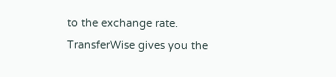to the exchange rate. TransferWise gives you the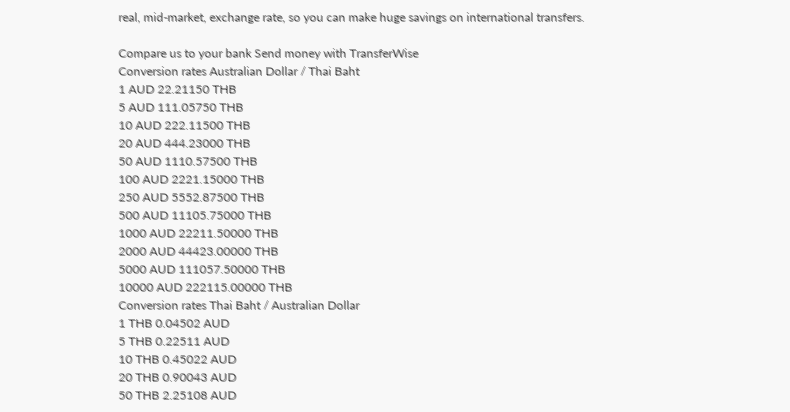real, mid-market, exchange rate, so you can make huge savings on international transfers.

Compare us to your bank Send money with TransferWise
Conversion rates Australian Dollar / Thai Baht
1 AUD 22.21150 THB
5 AUD 111.05750 THB
10 AUD 222.11500 THB
20 AUD 444.23000 THB
50 AUD 1110.57500 THB
100 AUD 2221.15000 THB
250 AUD 5552.87500 THB
500 AUD 11105.75000 THB
1000 AUD 22211.50000 THB
2000 AUD 44423.00000 THB
5000 AUD 111057.50000 THB
10000 AUD 222115.00000 THB
Conversion rates Thai Baht / Australian Dollar
1 THB 0.04502 AUD
5 THB 0.22511 AUD
10 THB 0.45022 AUD
20 THB 0.90043 AUD
50 THB 2.25108 AUD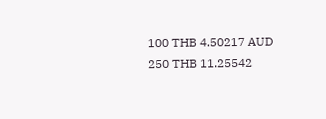100 THB 4.50217 AUD
250 THB 11.25542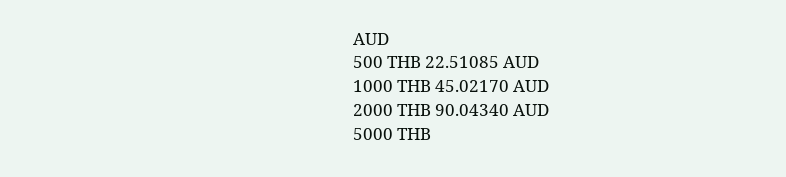AUD
500 THB 22.51085 AUD
1000 THB 45.02170 AUD
2000 THB 90.04340 AUD
5000 THB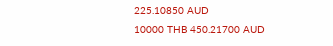225.10850 AUD
10000 THB 450.21700 AUD